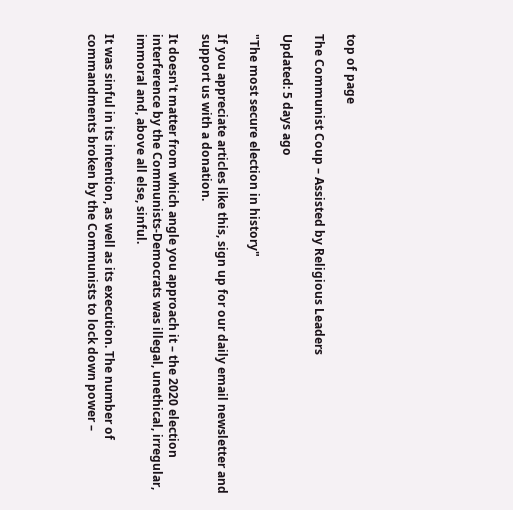top of page

The Communist Coup – Assisted by Religious Leaders

Updated: 5 days ago

"The most secure election in history"

If you appreciate articles like this, sign up for our daily email newsletter and support us with a donation.

It doesn't matter from which angle you approach it – the 2020 election interference by the Communists-Democrats was illegal, unethical, irregular, immoral and, above all else, sinful.

It was sinful in its intention, as well as its execution. The number of commandments broken by the Communists to lock down power –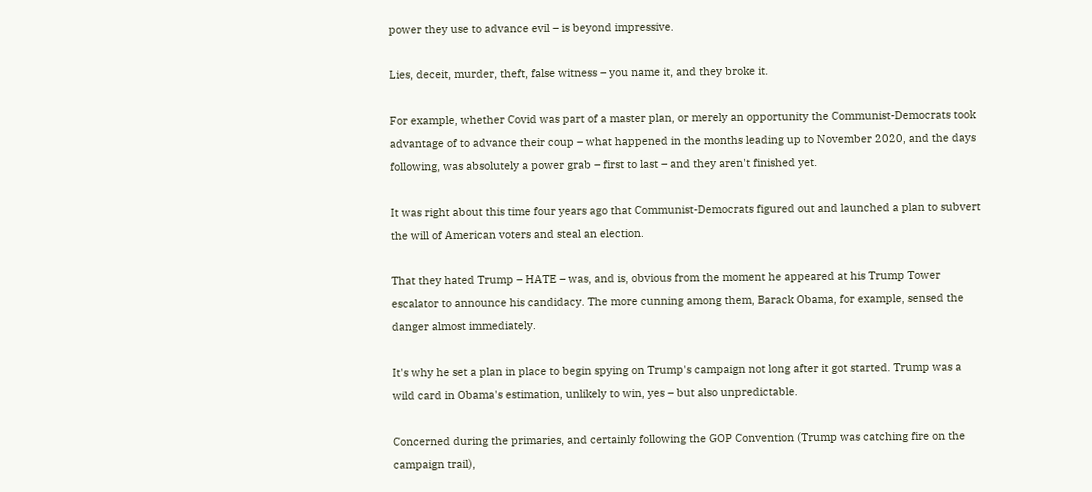power they use to advance evil – is beyond impressive.

Lies, deceit, murder, theft, false witness – you name it, and they broke it.

For example, whether Covid was part of a master plan, or merely an opportunity the Communist-Democrats took advantage of to advance their coup – what happened in the months leading up to November 2020, and the days following, was absolutely a power grab – first to last – and they aren't finished yet.

It was right about this time four years ago that Communist-Democrats figured out and launched a plan to subvert the will of American voters and steal an election.

That they hated Trump – HATE – was, and is, obvious from the moment he appeared at his Trump Tower escalator to announce his candidacy. The more cunning among them, Barack Obama, for example, sensed the danger almost immediately.

It's why he set a plan in place to begin spying on Trump's campaign not long after it got started. Trump was a wild card in Obama's estimation, unlikely to win, yes – but also unpredictable.

Concerned during the primaries, and certainly following the GOP Convention (Trump was catching fire on the campaign trail),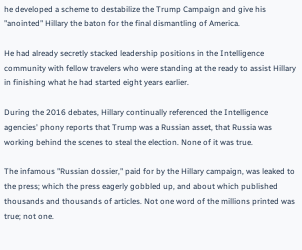he developed a scheme to destabilize the Trump Campaign and give his "anointed" Hillary the baton for the final dismantling of America.

He had already secretly stacked leadership positions in the Intelligence community with fellow travelers who were standing at the ready to assist Hillary in finishing what he had started eight years earlier.

During the 2016 debates, Hillary continually referenced the Intelligence agencies' phony reports that Trump was a Russian asset, that Russia was working behind the scenes to steal the election. None of it was true.

The infamous "Russian dossier," paid for by the Hillary campaign, was leaked to the press; which the press eagerly gobbled up, and about which published thousands and thousands of articles. Not one word of the millions printed was true; not one.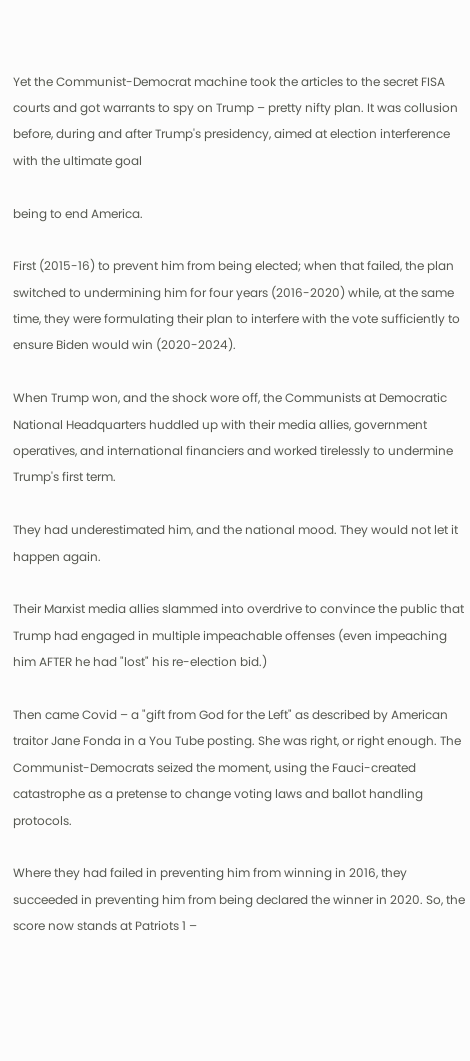Yet the Communist-Democrat machine took the articles to the secret FISA courts and got warrants to spy on Trump – pretty nifty plan. It was collusion before, during and after Trump's presidency, aimed at election interference with the ultimate goal

being to end America.

First (2015-16) to prevent him from being elected; when that failed, the plan switched to undermining him for four years (2016-2020) while, at the same time, they were formulating their plan to interfere with the vote sufficiently to ensure Biden would win (2020-2024).

When Trump won, and the shock wore off, the Communists at Democratic National Headquarters huddled up with their media allies, government operatives, and international financiers and worked tirelessly to undermine Trump's first term.

They had underestimated him, and the national mood. They would not let it happen again.

Their Marxist media allies slammed into overdrive to convince the public that Trump had engaged in multiple impeachable offenses (even impeaching him AFTER he had "lost" his re-election bid.)

Then came Covid – a "gift from God for the Left" as described by American traitor Jane Fonda in a You Tube posting. She was right, or right enough. The Communist-Democrats seized the moment, using the Fauci-created catastrophe as a pretense to change voting laws and ballot handling protocols.

Where they had failed in preventing him from winning in 2016, they succeeded in preventing him from being declared the winner in 2020. So, the score now stands at Patriots 1 –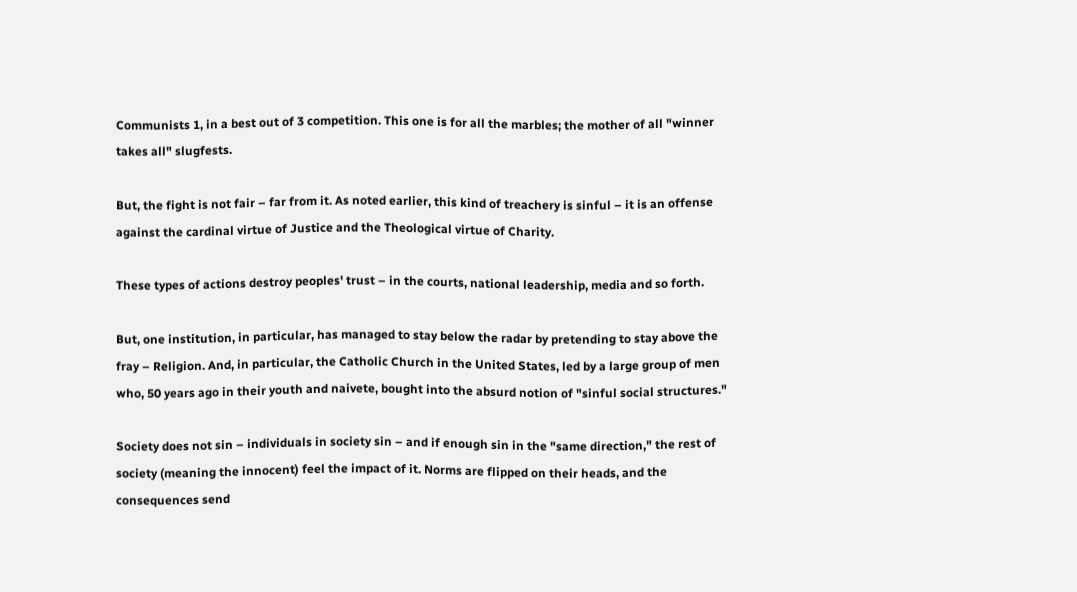Communists 1, in a best out of 3 competition. This one is for all the marbles; the mother of all "winner takes all" slugfests.

But, the fight is not fair – far from it. As noted earlier, this kind of treachery is sinful – it is an offense against the cardinal virtue of Justice and the Theological virtue of Charity.

These types of actions destroy peoples' trust – in the courts, national leadership, media and so forth.

But, one institution, in particular, has managed to stay below the radar by pretending to stay above the fray – Religion. And, in particular, the Catholic Church in the United States, led by a large group of men who, 50 years ago in their youth and naivete, bought into the absurd notion of "sinful social structures."

Society does not sin – individuals in society sin – and if enough sin in the "same direction," the rest of society (meaning the innocent) feel the impact of it. Norms are flipped on their heads, and the consequences send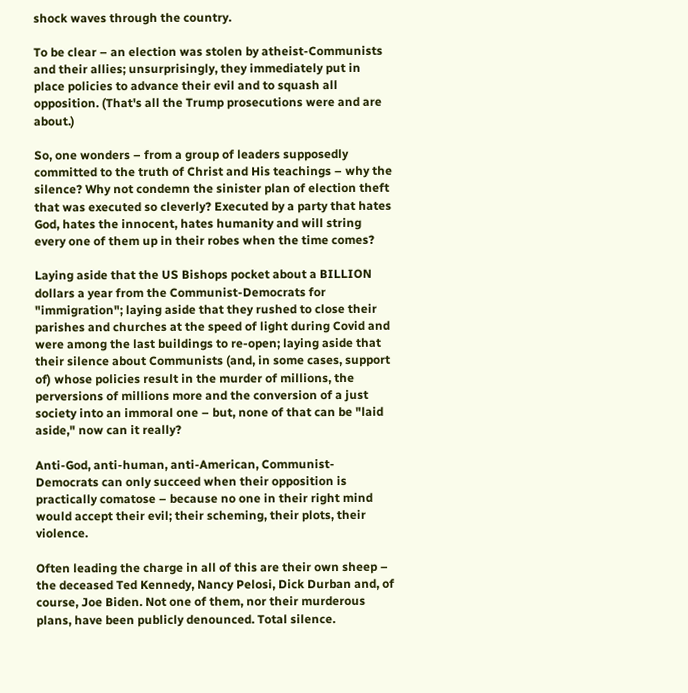shock waves through the country.

To be clear – an election was stolen by atheist-Communists and their allies; unsurprisingly, they immediately put in place policies to advance their evil and to squash all opposition. (That's all the Trump prosecutions were and are about.)

So, one wonders – from a group of leaders supposedly committed to the truth of Christ and His teachings – why the silence? Why not condemn the sinister plan of election theft that was executed so cleverly? Executed by a party that hates God, hates the innocent, hates humanity and will string every one of them up in their robes when the time comes?

Laying aside that the US Bishops pocket about a BILLION dollars a year from the Communist-Democrats for "immigration"; laying aside that they rushed to close their parishes and churches at the speed of light during Covid and were among the last buildings to re-open; laying aside that their silence about Communists (and, in some cases, support of) whose policies result in the murder of millions, the perversions of millions more and the conversion of a just society into an immoral one – but, none of that can be "laid aside," now can it really?

Anti-God, anti-human, anti-American, Communist-Democrats can only succeed when their opposition is practically comatose – because no one in their right mind would accept their evil; their scheming, their plots, their violence.

Often leading the charge in all of this are their own sheep – the deceased Ted Kennedy, Nancy Pelosi, Dick Durban and, of course, Joe Biden. Not one of them, nor their murderous plans, have been publicly denounced. Total silence.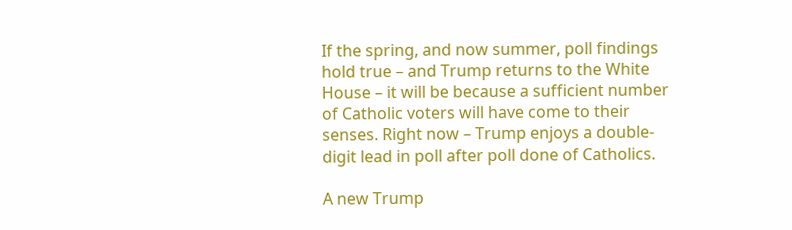If the spring, and now summer, poll findings hold true – and Trump returns to the White House – it will be because a sufficient number of Catholic voters will have come to their senses. Right now – Trump enjoys a double-digit lead in poll after poll done of Catholics.

A new Trump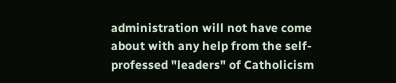administration will not have come about with any help from the self-professed "leaders" of Catholicism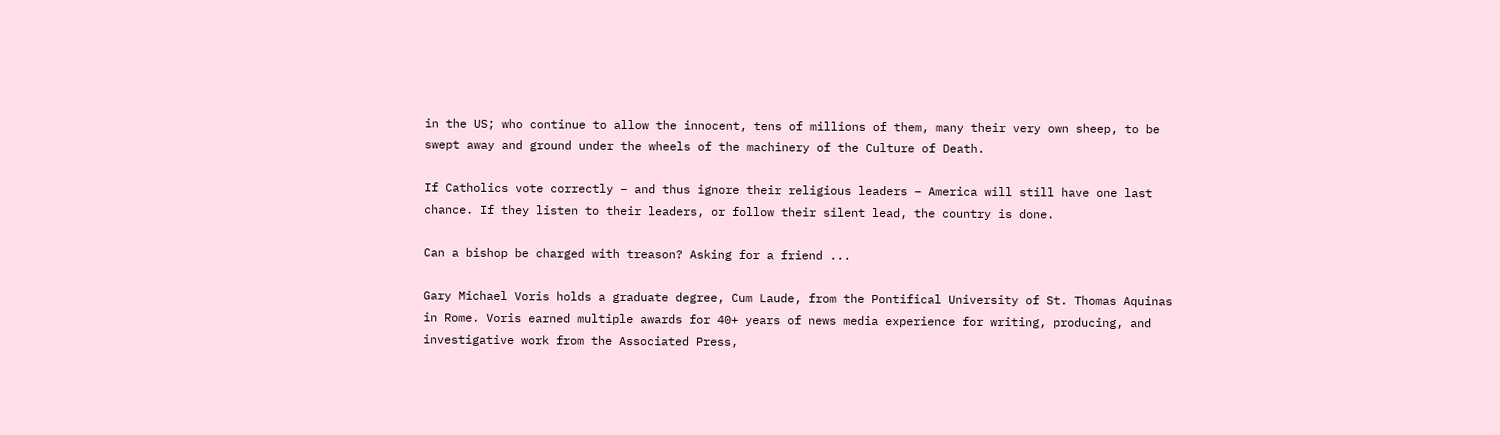in the US; who continue to allow the innocent, tens of millions of them, many their very own sheep, to be swept away and ground under the wheels of the machinery of the Culture of Death.

If Catholics vote correctly – and thus ignore their religious leaders – America will still have one last chance. If they listen to their leaders, or follow their silent lead, the country is done.

Can a bishop be charged with treason? Asking for a friend ...

Gary Michael Voris holds a graduate degree, Cum Laude, from the Pontifical University of St. Thomas Aquinas in Rome. Voris earned multiple awards for 40+ years of news media experience for writing, producing, and investigative work from the Associated Press,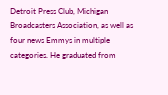Detroit Press Club, Michigan Broadcasters Association, as well as four news Emmys in multiple categories. He graduated from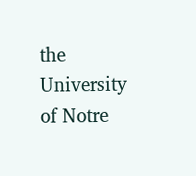the University of Notre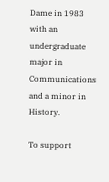Dame in 1983 with an undergraduate major in Communications and a minor in History.

To support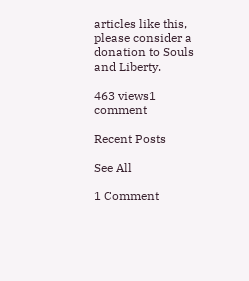articles like this, please consider a donation to Souls and Liberty.

463 views1 comment

Recent Posts

See All

1 Comment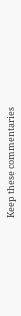Keep these commentaries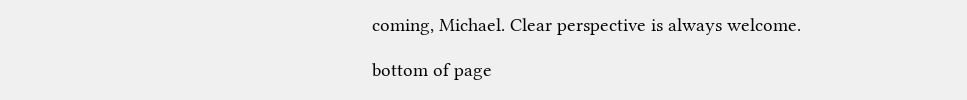coming, Michael. Clear perspective is always welcome.

bottom of page